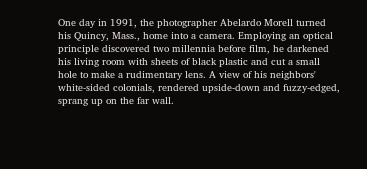One day in 1991, the photographer Abelardo Morell turned his Quincy, Mass., home into a camera. Employing an optical principle discovered two millennia before film, he darkened his living room with sheets of black plastic and cut a small hole to make a rudimentary lens. A view of his neighbors' white-sided colonials, rendered upside-down and fuzzy-edged, sprang up on the far wall.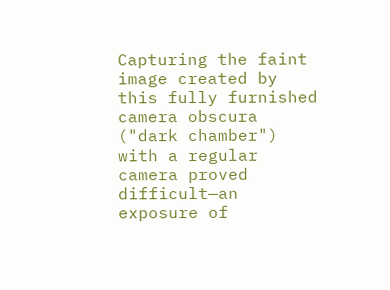Capturing the faint image created by this fully furnished camera obscura ("dark chamber") with a regular camera proved difficult—an exposure of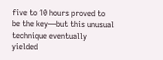five to 10 hours proved to be the key—but this unusual technique eventually yielded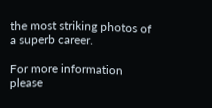the most striking photos of a superb career.

For more information please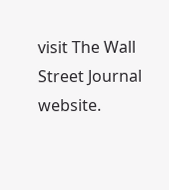visit The Wall Street Journal website.